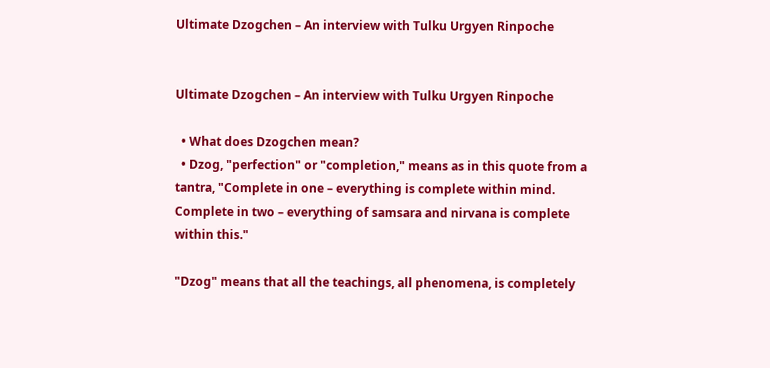Ultimate Dzogchen – An interview with Tulku Urgyen Rinpoche


Ultimate Dzogchen – An interview with Tulku Urgyen Rinpoche

  • What does Dzogchen mean?
  • Dzog, "perfection" or "completion," means as in this quote from a tantra, "Complete in one – everything is complete within mind. Complete in two – everything of samsara and nirvana is complete within this."

"Dzog" means that all the teachings, all phenomena, is completely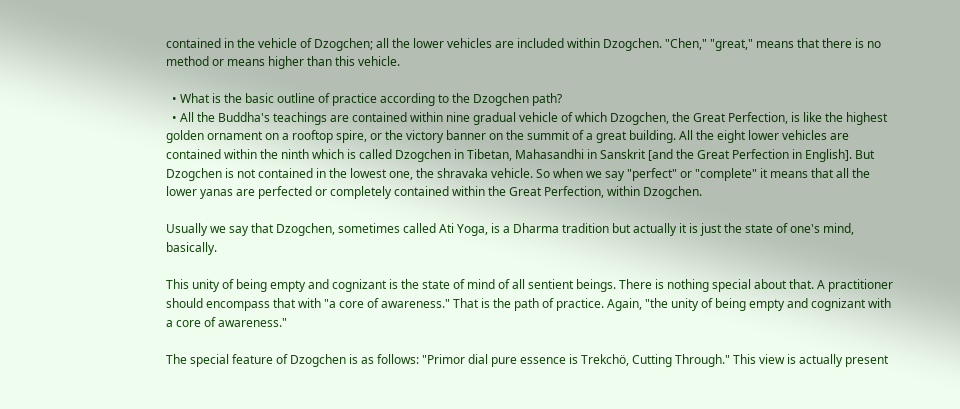contained in the vehicle of Dzogchen; all the lower vehicles are included within Dzogchen. "Chen," "great," means that there is no method or means higher than this vehicle.

  • What is the basic outline of practice according to the Dzogchen path?
  • All the Buddha's teachings are contained within nine gradual vehicle of which Dzogchen, the Great Perfection, is like the highest golden ornament on a rooftop spire, or the victory banner on the summit of a great building. All the eight lower vehicles are contained within the ninth which is called Dzogchen in Tibetan, Mahasandhi in Sanskrit [and the Great Perfection in English]. But Dzogchen is not contained in the lowest one, the shravaka vehicle. So when we say "perfect" or "complete" it means that all the lower yanas are perfected or completely contained within the Great Perfection, within Dzogchen.

Usually we say that Dzogchen, sometimes called Ati Yoga, is a Dharma tradition but actually it is just the state of one's mind, basically.

This unity of being empty and cognizant is the state of mind of all sentient beings. There is nothing special about that. A practitioner should encompass that with "a core of awareness." That is the path of practice. Again, "the unity of being empty and cognizant with a core of awareness."

The special feature of Dzogchen is as follows: "Primor dial pure essence is Trekchö, Cutting Through." This view is actually present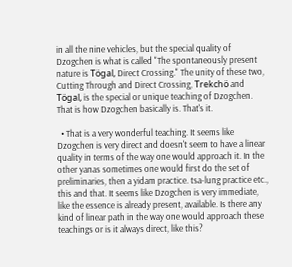in all the nine vehicles, but the special quality of Dzogchen is what is called "The spontaneously present nature is Tögal, Direct Crossing." The unity of these two, Cutting Through and Direct Crossing, Trekchö and Tögal, is the special or unique teaching of Dzogchen. That is how Dzogchen basically is. That's it.

  • That is a very wonderful teaching. It seems like Dzogchen is very direct and doesn't seem to have a linear quality in terms of the way one would approach it. In the other yanas sometimes one would first do the set of preliminaries, then a yidam practice. tsa-lung practice etc., this and that. It seems like Dzogchen is very immediate, like the essence is already present, available. Is there any kind of linear path in the way one would approach these teachings or is it always direct, like this?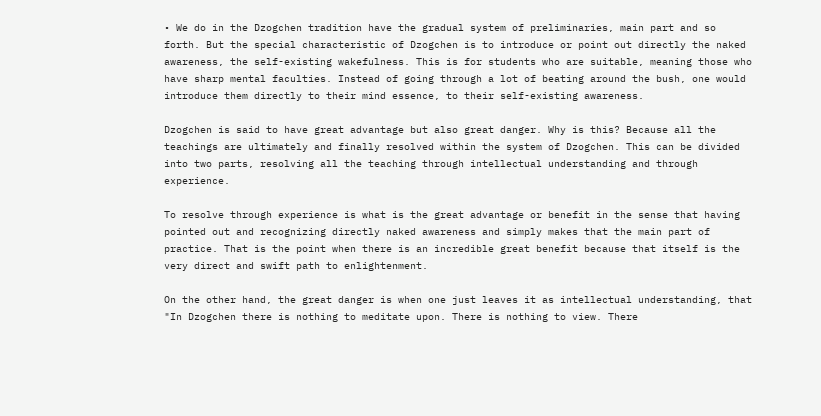• We do in the Dzogchen tradition have the gradual system of preliminaries, main part and so forth. But the special characteristic of Dzogchen is to introduce or point out directly the naked awareness, the self-existing wakefulness. This is for students who are suitable, meaning those who have sharp mental faculties. Instead of going through a lot of beating around the bush, one would introduce them directly to their mind essence, to their self-existing awareness.

Dzogchen is said to have great advantage but also great danger. Why is this? Because all the teachings are ultimately and finally resolved within the system of Dzogchen. This can be divided into two parts, resolving all the teaching through intellectual understanding and through experience.

To resolve through experience is what is the great advantage or benefit in the sense that having pointed out and recognizing directly naked awareness and simply makes that the main part of practice. That is the point when there is an incredible great benefit because that itself is the very direct and swift path to enlightenment.

On the other hand, the great danger is when one just leaves it as intellectual understanding, that "In Dzogchen there is nothing to meditate upon. There is nothing to view. There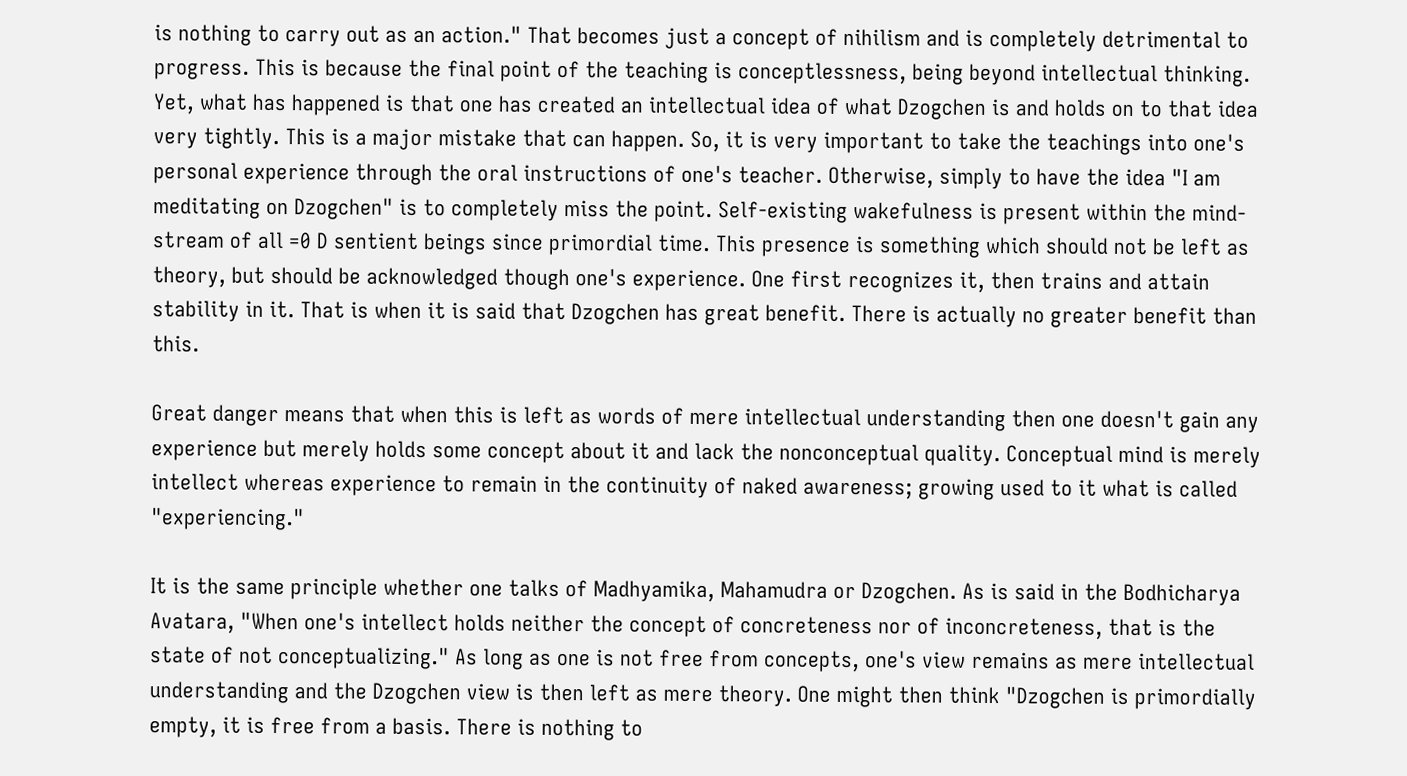is nothing to carry out as an action." That becomes just a concept of nihilism and is completely detrimental to progress. This is because the final point of the teaching is conceptlessness, being beyond intellectual thinking. Yet, what has happened is that one has created an intellectual idea of what Dzogchen is and holds on to that idea very tightly. This is a major mistake that can happen. So, it is very important to take the teachings into one's personal experience through the oral instructions of one's teacher. Otherwise, simply to have the idea "I am meditating on Dzogchen" is to completely miss the point. Self-existing wakefulness is present within the mind-stream of all =0 D sentient beings since primordial time. This presence is something which should not be left as theory, but should be acknowledged though one's experience. One first recognizes it, then trains and attain stability in it. That is when it is said that Dzogchen has great benefit. There is actually no greater benefit than this.

Great danger means that when this is left as words of mere intellectual understanding then one doesn't gain any experience but merely holds some concept about it and lack the nonconceptual quality. Conceptual mind is merely intellect whereas experience to remain in the continuity of naked awareness; growing used to it what is called "experiencing."

It is the same principle whether one talks of Madhyamika, Mahamudra or Dzogchen. As is said in the Bodhicharya Avatara, "When one's intellect holds neither the concept of concreteness nor of inconcreteness, that is the state of not conceptualizing." As long as one is not free from concepts, one's view remains as mere intellectual understanding and the Dzogchen view is then left as mere theory. One might then think "Dzogchen is primordially empty, it is free from a basis. There is nothing to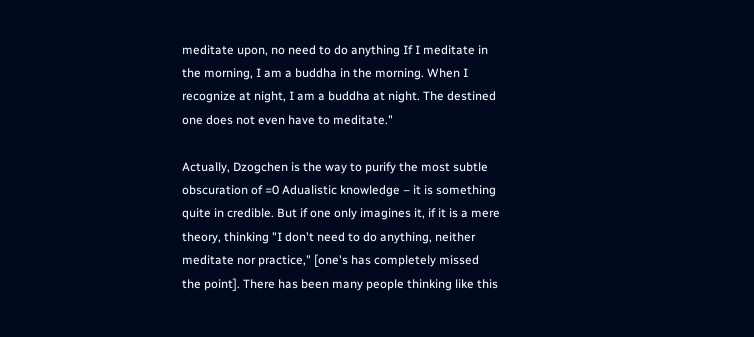meditate upon, no need to do anything If I meditate in the morning, I am a buddha in the morning. When I recognize at night, I am a buddha at night. The destined one does not even have to meditate."

Actually, Dzogchen is the way to purify the most subtle obscuration of =0 Adualistic knowledge – it is something quite in credible. But if one only imagines it, if it is a mere theory, thinking "I don't need to do anything, neither meditate nor practice," [one's has completely missed the point]. There has been many people thinking like this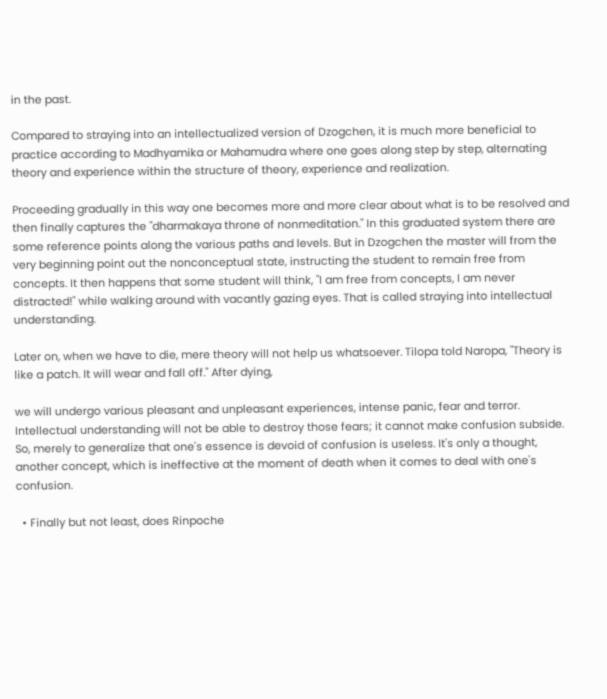in the past.

Compared to straying into an intellectualized version of Dzogchen, it is much more beneficial to practice according to Madhyamika or Mahamudra where one goes along step by step, alternating theory and experience within the structure of theory, experience and realization.

Proceeding gradually in this way one becomes more and more clear about what is to be resolved and then finally captures the "dharmakaya throne of nonmeditation." In this graduated system there are some reference points along the various paths and levels. But in Dzogchen the master will from the very beginning point out the nonconceptual state, instructing the student to remain free from concepts. It then happens that some student will think, "I am free from concepts, I am never distracted!" while walking around with vacantly gazing eyes. That is called straying into intellectual understanding.

Later on, when we have to die, mere theory will not help us whatsoever. Tilopa told Naropa, "Theory is like a patch. It will wear and fall off." After dying,

we will undergo various pleasant and unpleasant experiences, intense panic, fear and terror. Intellectual understanding will not be able to destroy those fears; it cannot make confusion subside. So, merely to generalize that one's essence is devoid of confusion is useless. It's only a thought, another concept, which is ineffective at the moment of death when it comes to deal with one's confusion.

  • Finally but not least, does Rinpoche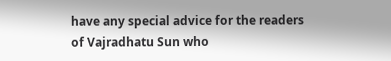have any special advice for the readers of Vajradhatu Sun who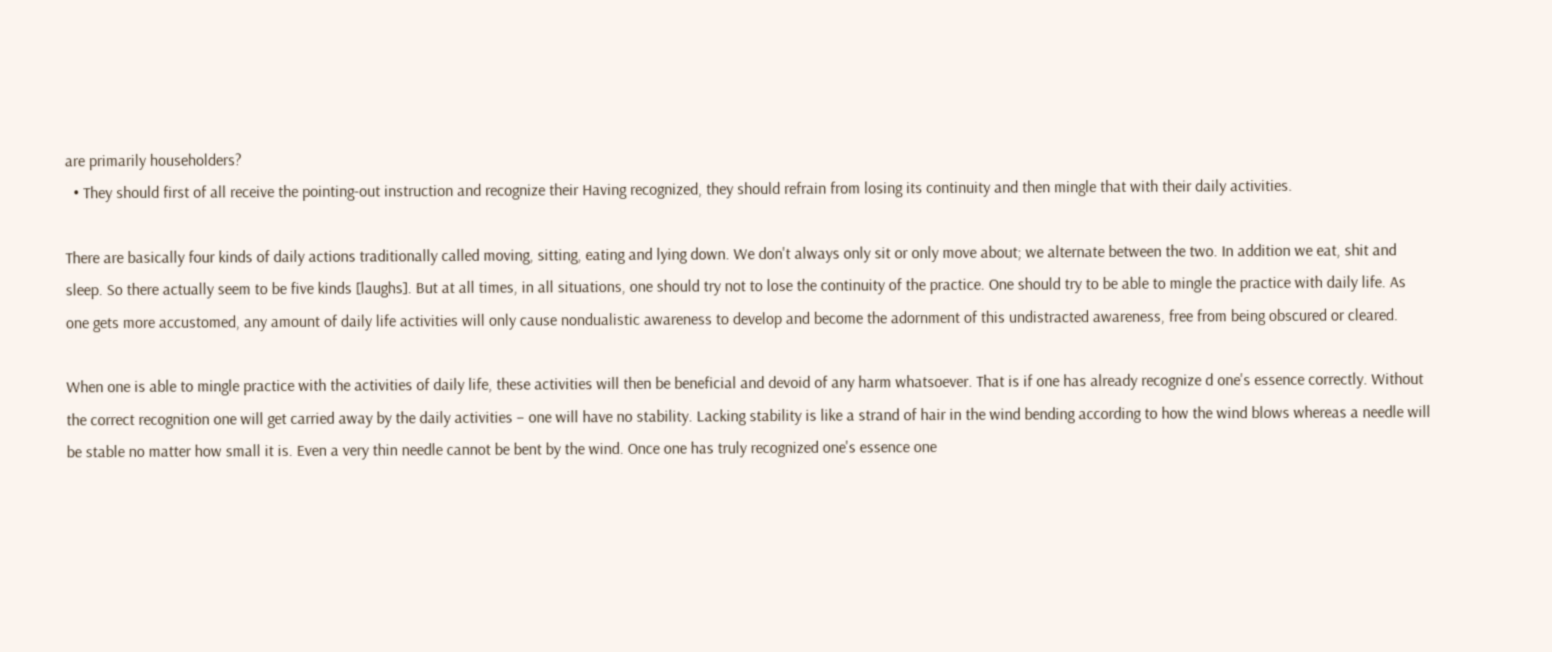are primarily householders?
  • They should first of all receive the pointing-out instruction and recognize their Having recognized, they should refrain from losing its continuity and then mingle that with their daily activities.

There are basically four kinds of daily actions traditionally called moving, sitting, eating and lying down. We don't always only sit or only move about; we alternate between the two. In addition we eat, shit and sleep. So there actually seem to be five kinds [laughs]. But at all times, in all situations, one should try not to lose the continuity of the practice. One should try to be able to mingle the practice with daily life. As one gets more accustomed, any amount of daily life activities will only cause nondualistic awareness to develop and become the adornment of this undistracted awareness, free from being obscured or cleared.

When one is able to mingle practice with the activities of daily life, these activities will then be beneficial and devoid of any harm whatsoever. That is if one has already recognize d one's essence correctly. Without the correct recognition one will get carried away by the daily activities – one will have no stability. Lacking stability is like a strand of hair in the wind bending according to how the wind blows whereas a needle will be stable no matter how small it is. Even a very thin needle cannot be bent by the wind. Once one has truly recognized one's essence one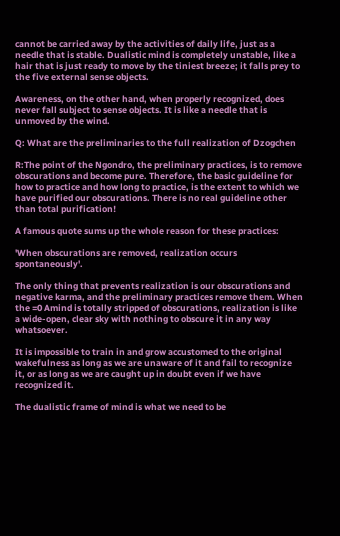cannot be carried away by the activities of daily life, just as a needle that is stable. Dualistic mind is completely unstable, like a hair that is just ready to move by the tiniest breeze; it falls prey to the five external sense objects.

Awareness, on the other hand, when properly recognized, does never fall subject to sense objects. It is like a needle that is unmoved by the wind.

Q: What are the preliminaries to the full realization of Dzogchen

R:The point of the Ngondro, the preliminary practices, is to remove obscurations and become pure. Therefore, the basic guideline for how to practice and how long to practice, is the extent to which we have purified our obscurations. There is no real guideline other than total purification!

A famous quote sums up the whole reason for these practices:

'When obscurations are removed, realization occurs spontaneously'.

The only thing that prevents realization is our obscurations and negative karma, and the preliminary practices remove them. When the =0 Amind is totally stripped of obscurations, realization is like a wide-open, clear sky with nothing to obscure it in any way whatsoever.

It is impossible to train in and grow accustomed to the original wakefulness as long as we are unaware of it and fail to recognize it, or as long as we are caught up in doubt even if we have recognized it.

The dualistic frame of mind is what we need to be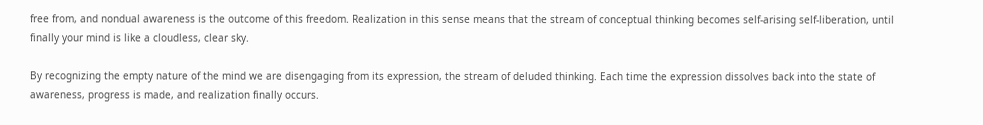free from, and nondual awareness is the outcome of this freedom. Realization in this sense means that the stream of conceptual thinking becomes self-arising self-liberation, until finally your mind is like a cloudless, clear sky.

By recognizing the empty nature of the mind we are disengaging from its expression, the stream of deluded thinking. Each time the expression dissolves back into the state of awareness, progress is made, and realization finally occurs.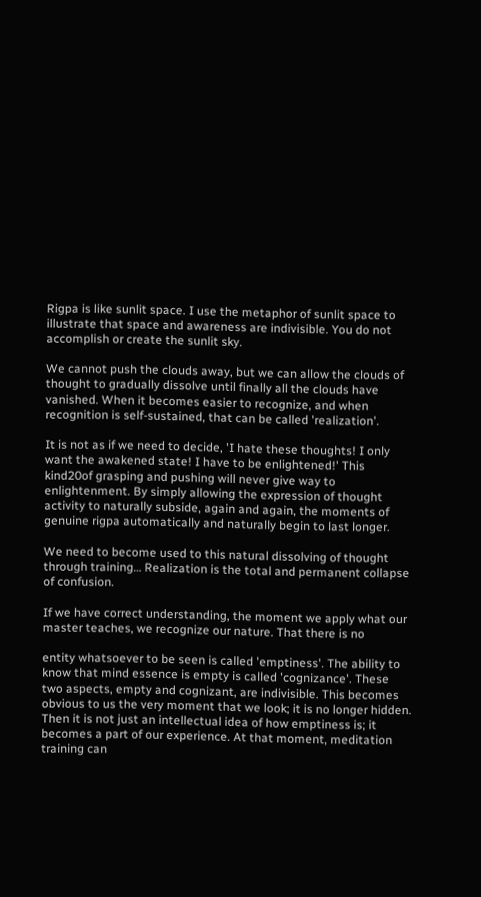Rigpa is like sunlit space. I use the metaphor of sunlit space to illustrate that space and awareness are indivisible. You do not accomplish or create the sunlit sky.

We cannot push the clouds away, but we can allow the clouds of thought to gradually dissolve until finally all the clouds have vanished. When it becomes easier to recognize, and when recognition is self-sustained, that can be called 'realization'.

It is not as if we need to decide, 'I hate these thoughts! I only want the awakened state! I have to be enlightened!' This kind20of grasping and pushing will never give way to enlightenment. By simply allowing the expression of thought activity to naturally subside, again and again, the moments of genuine rigpa automatically and naturally begin to last longer.

We need to become used to this natural dissolving of thought through training… Realization is the total and permanent collapse of confusion.

If we have correct understanding, the moment we apply what our master teaches, we recognize our nature. That there is no

entity whatsoever to be seen is called 'emptiness'. The ability to know that mind essence is empty is called 'cognizance'. These two aspects, empty and cognizant, are indivisible. This becomes obvious to us the very moment that we look; it is no longer hidden. Then it is not just an intellectual idea of how emptiness is; it becomes a part of our experience. At that moment, meditation training can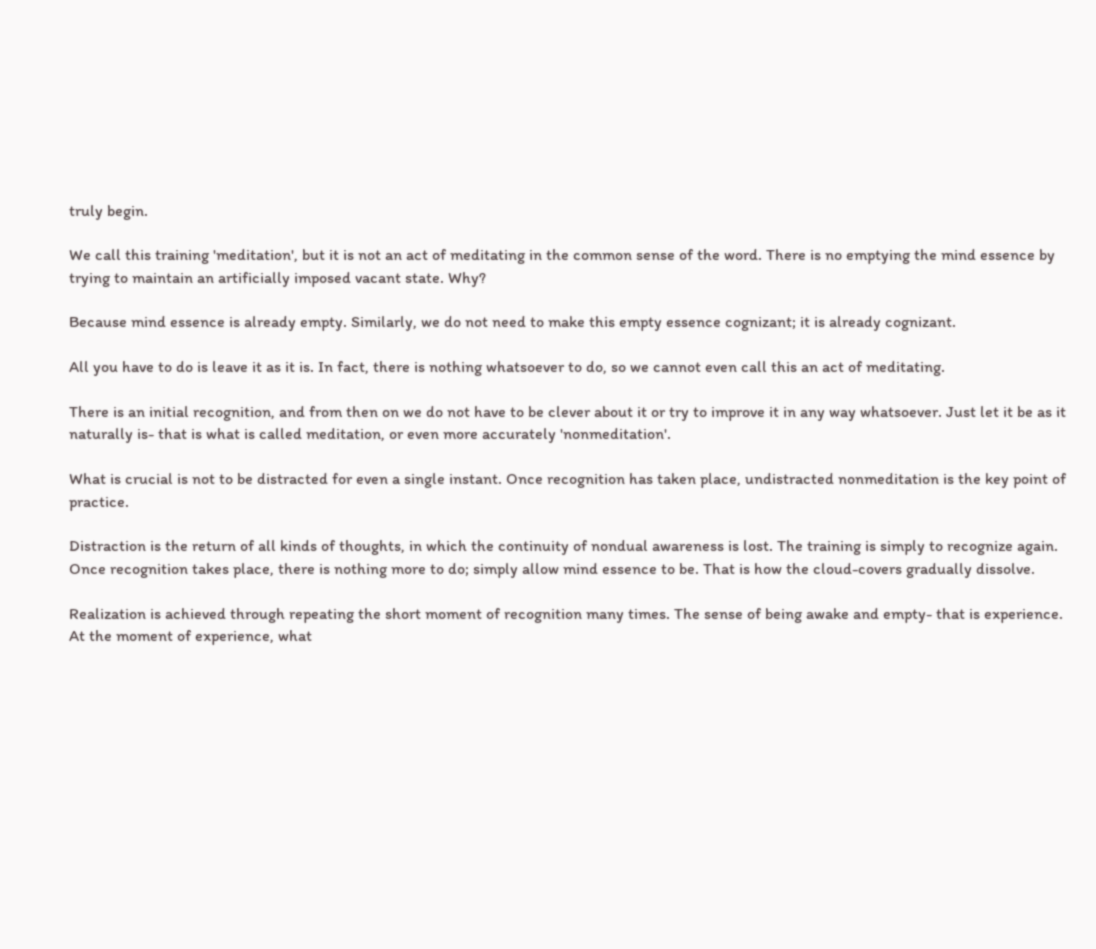truly begin.

We call this training 'meditation', but it is not an act of meditating in the common sense of the word. There is no emptying the mind essence by trying to maintain an artificially imposed vacant state. Why?

Because mind essence is already empty. Similarly, we do not need to make this empty essence cognizant; it is already cognizant.

All you have to do is leave it as it is. In fact, there is nothing whatsoever to do, so we cannot even call this an act of meditating.

There is an initial recognition, and from then on we do not have to be clever about it or try to improve it in any way whatsoever. Just let it be as it naturally is- that is what is called meditation, or even more accurately 'nonmeditation'.

What is crucial is not to be distracted for even a single instant. Once recognition has taken place, undistracted nonmeditation is the key point of practice.

Distraction is the return of all kinds of thoughts, in which the continuity of nondual awareness is lost. The training is simply to recognize again. Once recognition takes place, there is nothing more to do; simply allow mind essence to be. That is how the cloud-covers gradually dissolve.

Realization is achieved through repeating the short moment of recognition many times. The sense of being awake and empty- that is experience. At the moment of experience, what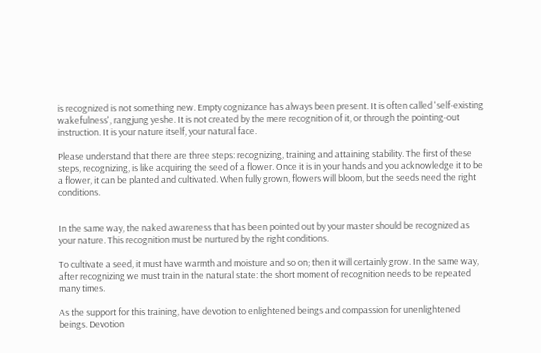is recognized is not something new. Empty cognizance has always been present. It is often called 'self-existing wakefulness', rangjung yeshe. It is not created by the mere recognition of it, or through the pointing-out instruction. It is your nature itself, your natural face.

Please understand that there are three steps: recognizing, training and attaining stability. The first of these steps, recognizing, is like acquiring the seed of a flower. Once it is in your hands and you acknowledge it to be a flower, it can be planted and cultivated. When fully grown, flowers will bloom, but the seeds need the right conditions.


In the same way, the naked awareness that has been pointed out by your master should be recognized as your nature. This recognition must be nurtured by the right conditions.

To cultivate a seed, it must have warmth and moisture and so on; then it will certainly grow. In the same way, after recognizing we must train in the natural state: the short moment of recognition needs to be repeated many times.

As the support for this training, have devotion to enlightened beings and compassion for unenlightened beings. Devotion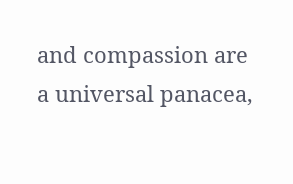and compassion are a universal panacea,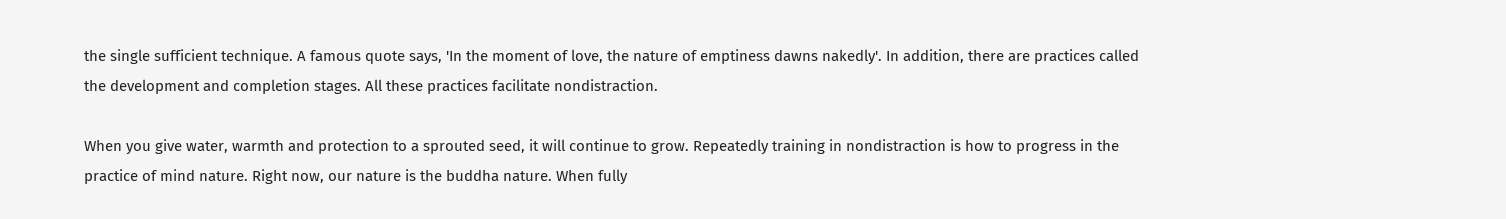the single sufficient technique. A famous quote says, 'In the moment of love, the nature of emptiness dawns nakedly'. In addition, there are practices called the development and completion stages. All these practices facilitate nondistraction.

When you give water, warmth and protection to a sprouted seed, it will continue to grow. Repeatedly training in nondistraction is how to progress in the practice of mind nature. Right now, our nature is the buddha nature. When fully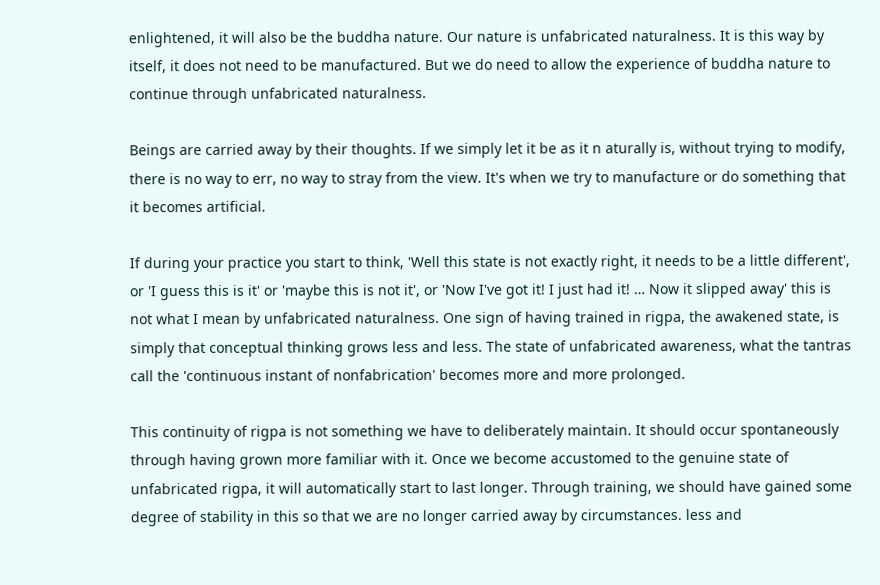enlightened, it will also be the buddha nature. Our nature is unfabricated naturalness. It is this way by itself, it does not need to be manufactured. But we do need to allow the experience of buddha nature to continue through unfabricated naturalness.

Beings are carried away by their thoughts. If we simply let it be as it n aturally is, without trying to modify, there is no way to err, no way to stray from the view. It's when we try to manufacture or do something that it becomes artificial.

If during your practice you start to think, 'Well this state is not exactly right, it needs to be a little different', or 'I guess this is it' or 'maybe this is not it', or 'Now I've got it! I just had it! … Now it slipped away' this is not what I mean by unfabricated naturalness. One sign of having trained in rigpa, the awakened state, is simply that conceptual thinking grows less and less. The state of unfabricated awareness, what the tantras call the 'continuous instant of nonfabrication' becomes more and more prolonged.

This continuity of rigpa is not something we have to deliberately maintain. It should occur spontaneously through having grown more familiar with it. Once we become accustomed to the genuine state of unfabricated rigpa, it will automatically start to last longer. Through training, we should have gained some degree of stability in this so that we are no longer carried away by circumstances. less and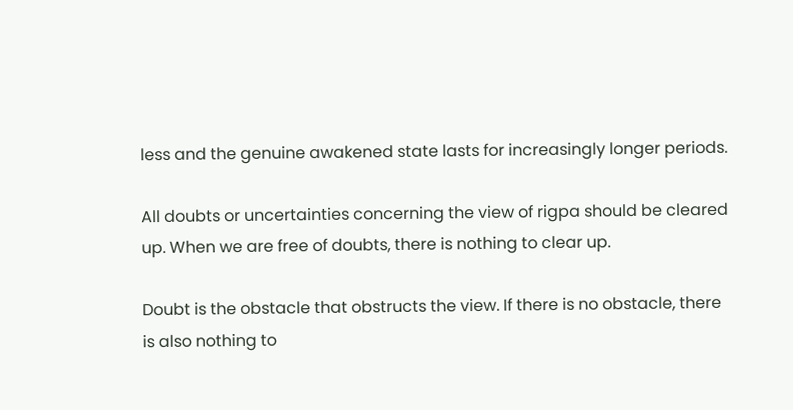less and the genuine awakened state lasts for increasingly longer periods.

All doubts or uncertainties concerning the view of rigpa should be cleared up. When we are free of doubts, there is nothing to clear up.

Doubt is the obstacle that obstructs the view. If there is no obstacle, there is also nothing to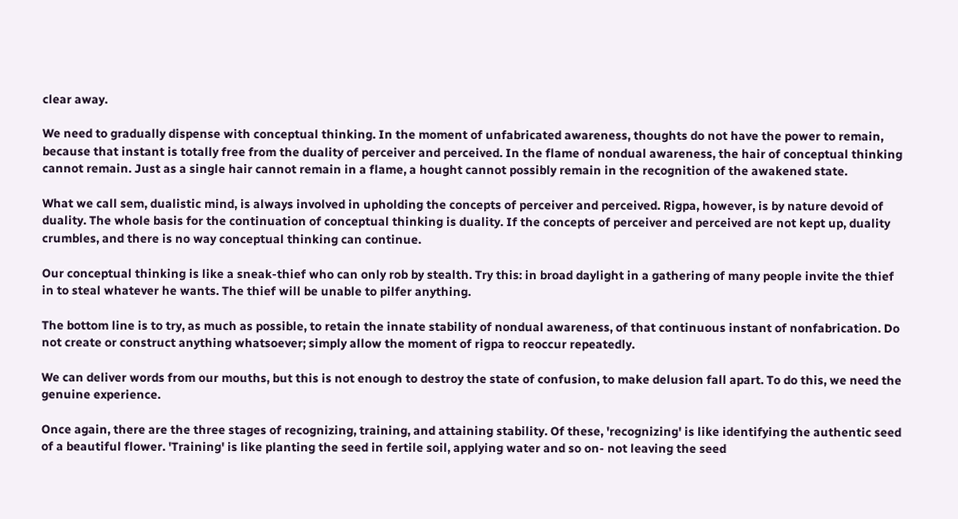clear away.

We need to gradually dispense with conceptual thinking. In the moment of unfabricated awareness, thoughts do not have the power to remain, because that instant is totally free from the duality of perceiver and perceived. In the flame of nondual awareness, the hair of conceptual thinking cannot remain. Just as a single hair cannot remain in a flame, a hought cannot possibly remain in the recognition of the awakened state.

What we call sem, dualistic mind, is always involved in upholding the concepts of perceiver and perceived. Rigpa, however, is by nature devoid of duality. The whole basis for the continuation of conceptual thinking is duality. If the concepts of perceiver and perceived are not kept up, duality crumbles, and there is no way conceptual thinking can continue.

Our conceptual thinking is like a sneak-thief who can only rob by stealth. Try this: in broad daylight in a gathering of many people invite the thief in to steal whatever he wants. The thief will be unable to pilfer anything.

The bottom line is to try, as much as possible, to retain the innate stability of nondual awareness, of that continuous instant of nonfabrication. Do not create or construct anything whatsoever; simply allow the moment of rigpa to reoccur repeatedly.

We can deliver words from our mouths, but this is not enough to destroy the state of confusion, to make delusion fall apart. To do this, we need the genuine experience.

Once again, there are the three stages of recognizing, training, and attaining stability. Of these, 'recognizing' is like identifying the authentic seed of a beautiful flower. 'Training' is like planting the seed in fertile soil, applying water and so on- not leaving the seed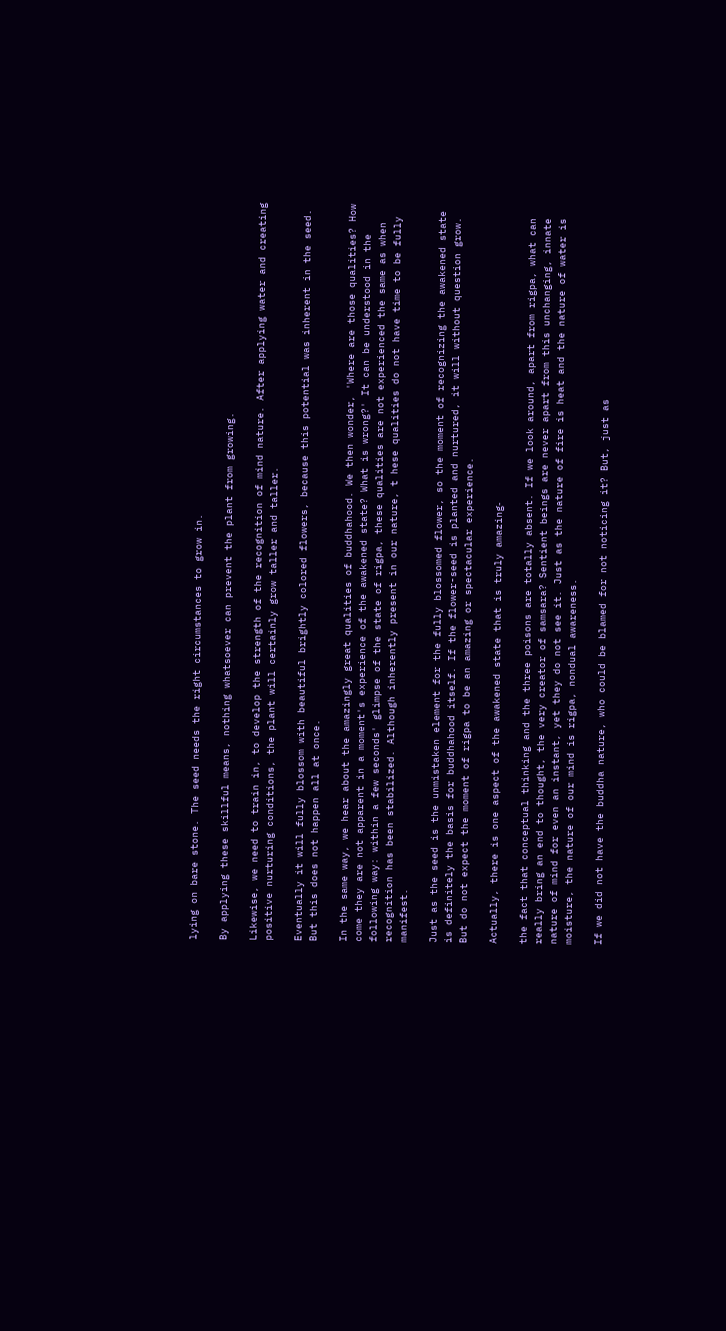lying on bare stone. The seed needs the right circumstances to grow in.

By applying these skillful means, nothing whatsoever can prevent the plant from growing.

Likewise, we need to train in, to develop the strength of the recognition of mind nature. After applying water and creating positive nurturing conditions, the plant will certainly grow taller and taller.

Eventually it will fully blossom with beautiful brightly colored flowers, because this potential was inherent in the seed. But this does not happen all at once.

In the same way, we hear about the amazingly great qualities of buddhahood. We then wonder, 'Where are those qualities? How come they are not apparent in a moment's experience of the awakened state? What is wrong?' It can be understood in the following way: within a few seconds' glimpse of the state of rigpa, these qualities are not experienced the same as when recognition has been stabilized. Although inherently present in our nature, t hese qualities do not have time to be fully manifest.

Just as the seed is the unmistaken element for the fully blossomed flower, so the moment of recognizing the awakened state is definitely the basis for buddhahood itself. If the flower-seed is planted and nurtured, it will without question grow. But do not expect the moment of rigpa to be an amazing or spectacular experience.

Actually, there is one aspect of the awakened state that is truly amazing‑

the fact that conceptual thinking and the three poisons are totally absent. If we look around, apart from rigpa, what can really bring an end to thought, the very creator of samsara? Sentient beings are never apart from this unchanging, innate nature of mind for even an instant, yet they do not see it. Just as the nature of fire is heat and the nature of water is moisture, the nature of our mind is rigpa, nondual awareness.

If we did not have the buddha nature, who could be blamed for not noticing it? But, just as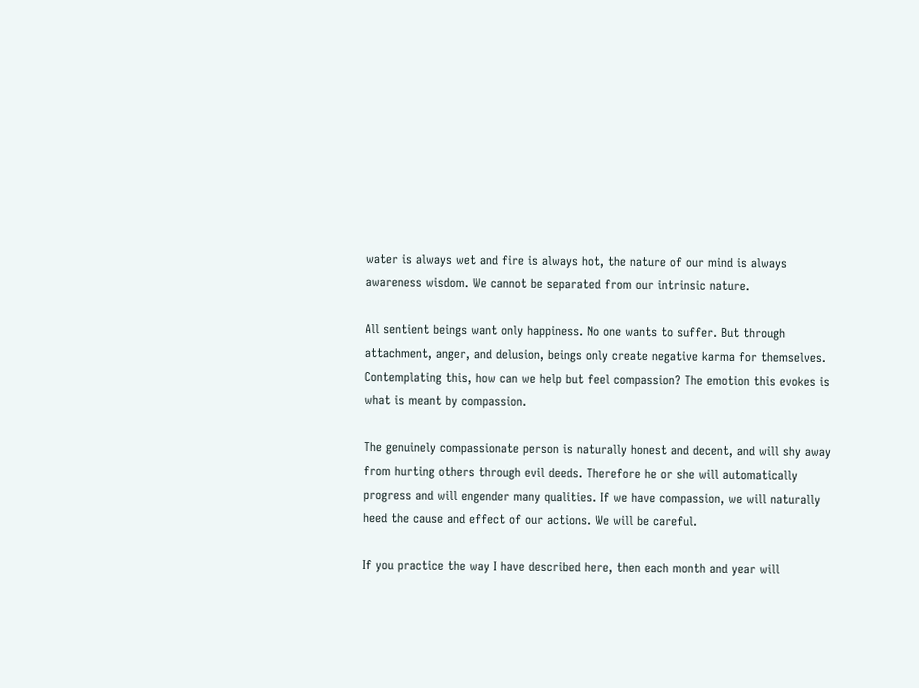water is always wet and fire is always hot, the nature of our mind is always awareness wisdom. We cannot be separated from our intrinsic nature.

All sentient beings want only happiness. No one wants to suffer. But through attachment, anger, and delusion, beings only create negative karma for themselves. Contemplating this, how can we help but feel compassion? The emotion this evokes is what is meant by compassion.

The genuinely compassionate person is naturally honest and decent, and will shy away from hurting others through evil deeds. Therefore he or she will automatically progress and will engender many qualities. If we have compassion, we will naturally heed the cause and effect of our actions. We will be careful.

If you practice the way I have described here, then each month and year will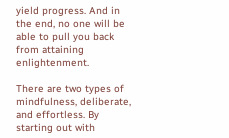yield progress. And in the end, no one will be able to pull you back from attaining enlightenment.

There are two types of mindfulness, deliberate, and effortless. By starting out with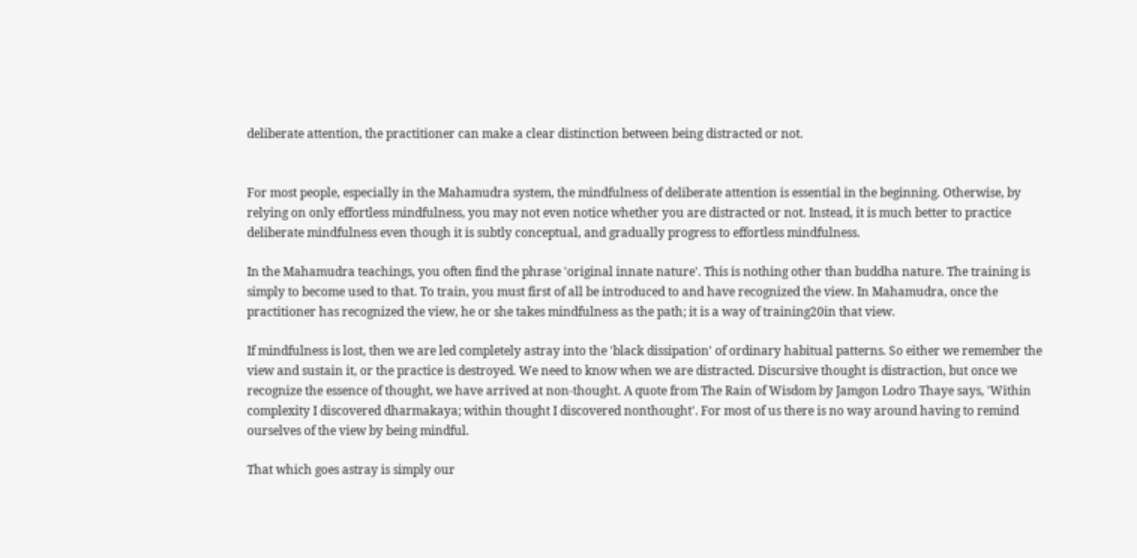deliberate attention, the practitioner can make a clear distinction between being distracted or not.


For most people, especially in the Mahamudra system, the mindfulness of deliberate attention is essential in the beginning. Otherwise, by relying on only effortless mindfulness, you may not even notice whether you are distracted or not. Instead, it is much better to practice deliberate mindfulness even though it is subtly conceptual, and gradually progress to effortless mindfulness.

In the Mahamudra teachings, you often find the phrase 'original innate nature'. This is nothing other than buddha nature. The training is simply to become used to that. To train, you must first of all be introduced to and have recognized the view. In Mahamudra, once the practitioner has recognized the view, he or she takes mindfulness as the path; it is a way of training20in that view.

If mindfulness is lost, then we are led completely astray into the 'black dissipation' of ordinary habitual patterns. So either we remember the view and sustain it, or the practice is destroyed. We need to know when we are distracted. Discursive thought is distraction, but once we recognize the essence of thought, we have arrived at non-thought. A quote from The Rain of Wisdom by Jamgon Lodro Thaye says, 'Within complexity I discovered dharmakaya; within thought I discovered nonthought'. For most of us there is no way around having to remind ourselves of the view by being mindful.

That which goes astray is simply our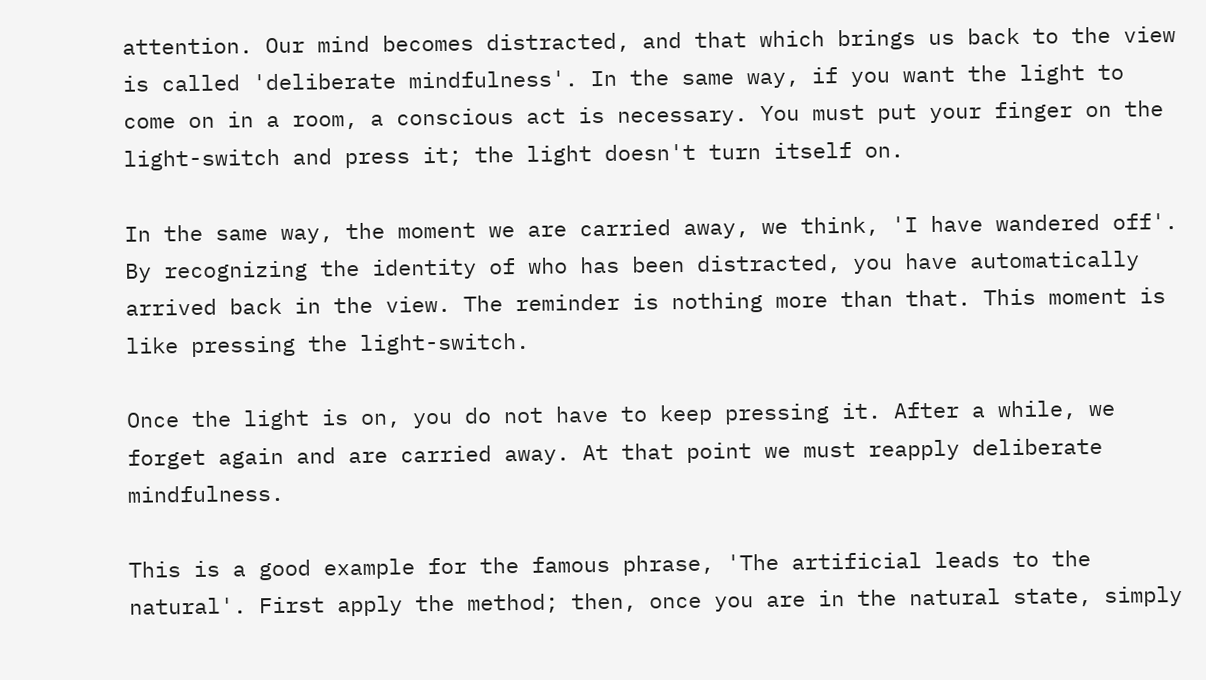attention. Our mind becomes distracted, and that which brings us back to the view is called 'deliberate mindfulness'. In the same way, if you want the light to come on in a room, a conscious act is necessary. You must put your finger on the light-switch and press it; the light doesn't turn itself on.

In the same way, the moment we are carried away, we think, 'I have wandered off'. By recognizing the identity of who has been distracted, you have automatically arrived back in the view. The reminder is nothing more than that. This moment is like pressing the light-switch.

Once the light is on, you do not have to keep pressing it. After a while, we forget again and are carried away. At that point we must reapply deliberate mindfulness.

This is a good example for the famous phrase, 'The artificial leads to the natural'. First apply the method; then, once you are in the natural state, simply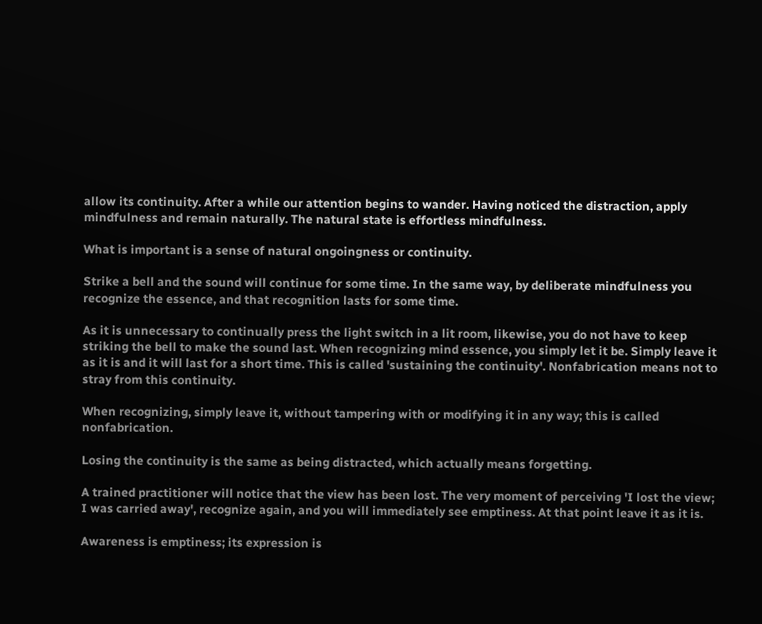allow its continuity. After a while our attention begins to wander. Having noticed the distraction, apply mindfulness and remain naturally. The natural state is effortless mindfulness.

What is important is a sense of natural ongoingness or continuity.

Strike a bell and the sound will continue for some time. In the same way, by deliberate mindfulness you recognize the essence, and that recognition lasts for some time.

As it is unnecessary to continually press the light switch in a lit room, likewise, you do not have to keep striking the bell to make the sound last. When recognizing mind essence, you simply let it be. Simply leave it as it is and it will last for a short time. This is called 'sustaining the continuity'. Nonfabrication means not to stray from this continuity.

When recognizing, simply leave it, without tampering with or modifying it in any way; this is called nonfabrication.

Losing the continuity is the same as being distracted, which actually means forgetting.

A trained practitioner will notice that the view has been lost. The very moment of perceiving 'I lost the view; I was carried away', recognize again, and you will immediately see emptiness. At that point leave it as it is.

Awareness is emptiness; its expression is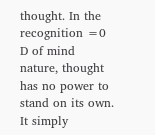thought. In the recognition =0 D of mind nature, thought has no power to stand on its own. It simply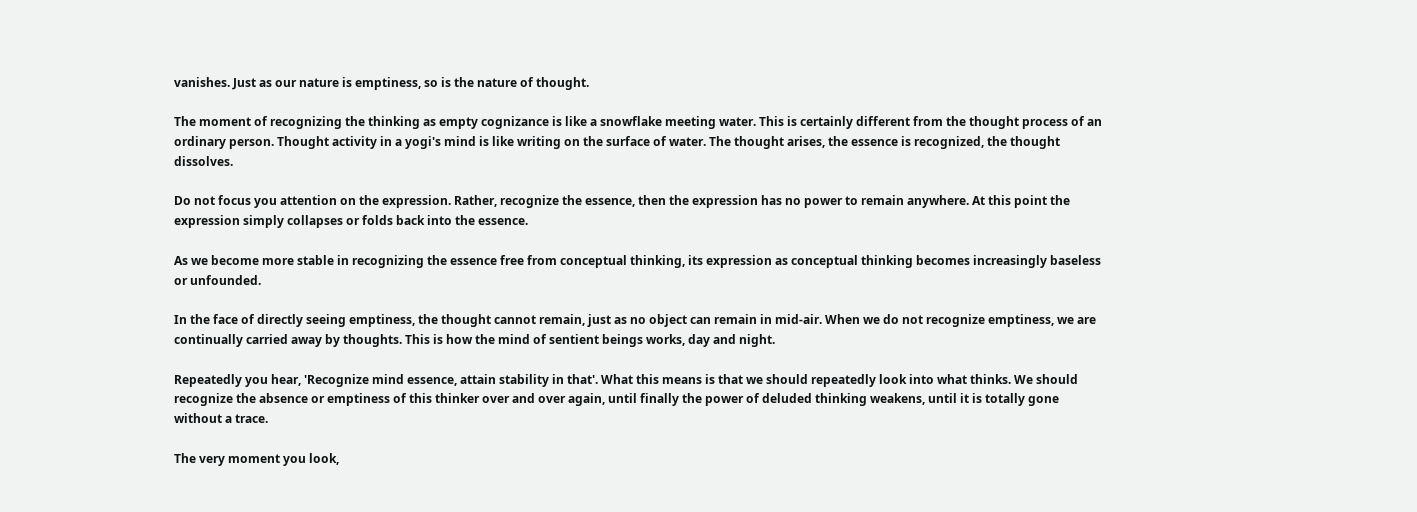vanishes. Just as our nature is emptiness, so is the nature of thought.

The moment of recognizing the thinking as empty cognizance is like a snowflake meeting water. This is certainly different from the thought process of an ordinary person. Thought activity in a yogi's mind is like writing on the surface of water. The thought arises, the essence is recognized, the thought dissolves.

Do not focus you attention on the expression. Rather, recognize the essence, then the expression has no power to remain anywhere. At this point the expression simply collapses or folds back into the essence.

As we become more stable in recognizing the essence free from conceptual thinking, its expression as conceptual thinking becomes increasingly baseless or unfounded.

In the face of directly seeing emptiness, the thought cannot remain, just as no object can remain in mid-air. When we do not recognize emptiness, we are continually carried away by thoughts. This is how the mind of sentient beings works, day and night.

Repeatedly you hear, 'Recognize mind essence, attain stability in that'. What this means is that we should repeatedly look into what thinks. We should recognize the absence or emptiness of this thinker over and over again, until finally the power of deluded thinking weakens, until it is totally gone without a trace.

The very moment you look,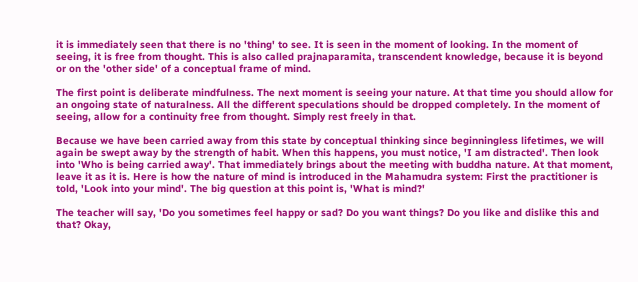it is immediately seen that there is no 'thing' to see. It is seen in the moment of looking. In the moment of seeing, it is free from thought. This is also called prajnaparamita, transcendent knowledge, because it is beyond or on the 'other side' of a conceptual frame of mind.

The first point is deliberate mindfulness. The next moment is seeing your nature. At that time you should allow for an ongoing state of naturalness. All the different speculations should be dropped completely. In the moment of seeing, allow for a continuity free from thought. Simply rest freely in that.

Because we have been carried away from this state by conceptual thinking since beginningless lifetimes, we will again be swept away by the strength of habit. When this happens, you must notice, 'I am distracted'. Then look into 'Who is being carried away'. That immediately brings about the meeting with buddha nature. At that moment, leave it as it is. Here is how the nature of mind is introduced in the Mahamudra system: First the practitioner is told, 'Look into your mind'. The big question at this point is, 'What is mind?'

The teacher will say, 'Do you sometimes feel happy or sad? Do you want things? Do you like and dislike this and that? Okay,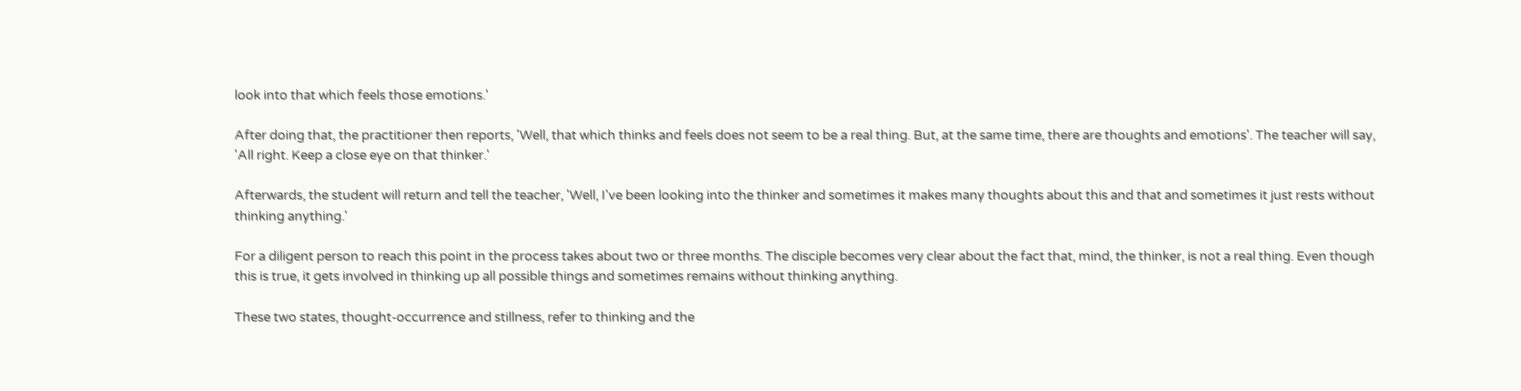look into that which feels those emotions.'

After doing that, the practitioner then reports, 'Well, that which thinks and feels does not seem to be a real thing. But, at the same time, there are thoughts and emotions'. The teacher will say, 'All right. Keep a close eye on that thinker.'

Afterwards, the student will return and tell the teacher, 'Well, I've been looking into the thinker and sometimes it makes many thoughts about this and that and sometimes it just rests without thinking anything.'

For a diligent person to reach this point in the process takes about two or three months. The disciple becomes very clear about the fact that, mind, the thinker, is not a real thing. Even though this is true, it gets involved in thinking up all possible things and sometimes remains without thinking anything.

These two states, thought-occurrence and stillness, refer to thinking and the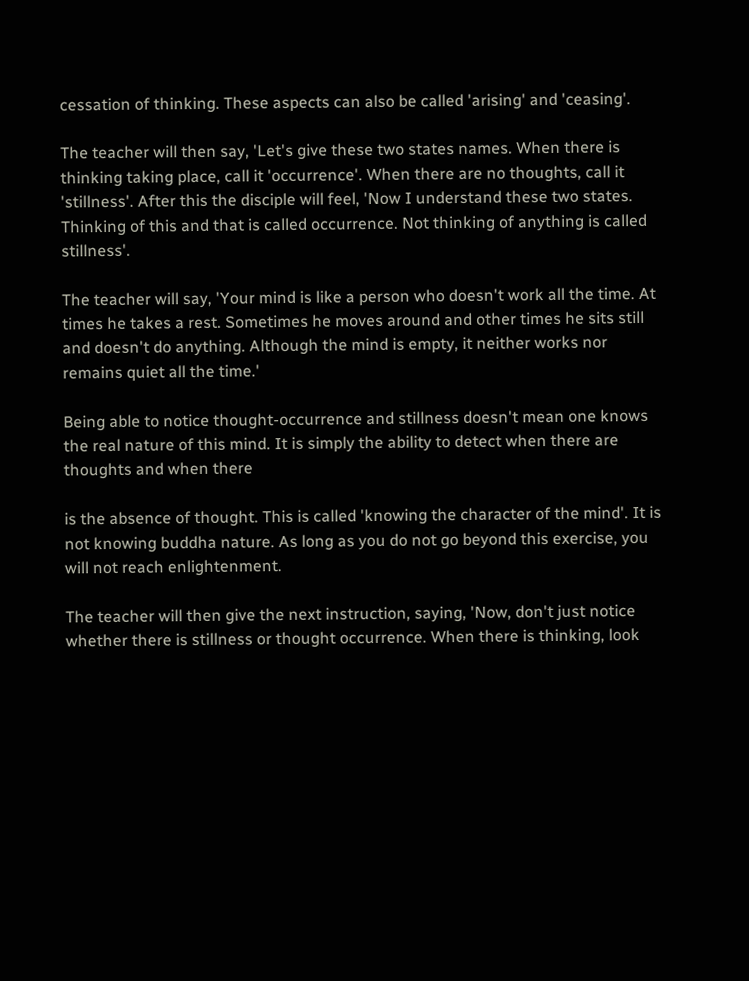cessation of thinking. These aspects can also be called 'arising' and 'ceasing'.

The teacher will then say, 'Let's give these two states names. When there is thinking taking place, call it 'occurrence'. When there are no thoughts, call it 'stillness'. After this the disciple will feel, 'Now I understand these two states. Thinking of this and that is called occurrence. Not thinking of anything is called stillness'.

The teacher will say, 'Your mind is like a person who doesn't work all the time. At times he takes a rest. Sometimes he moves around and other times he sits still and doesn't do anything. Although the mind is empty, it neither works nor remains quiet all the time.'

Being able to notice thought-occurrence and stillness doesn't mean one knows the real nature of this mind. It is simply the ability to detect when there are thoughts and when there

is the absence of thought. This is called 'knowing the character of the mind'. It is not knowing buddha nature. As long as you do not go beyond this exercise, you will not reach enlightenment.

The teacher will then give the next instruction, saying, 'Now, don't just notice whether there is stillness or thought occurrence. When there is thinking, look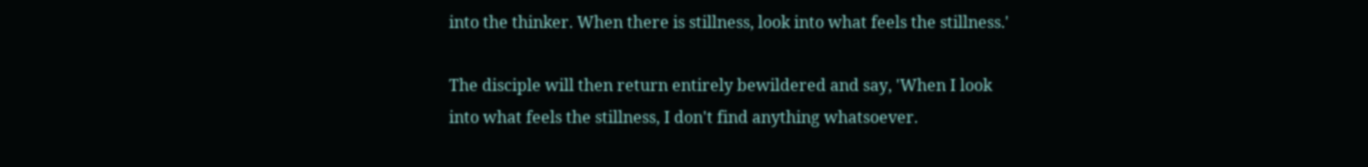into the thinker. When there is stillness, look into what feels the stillness.'

The disciple will then return entirely bewildered and say, 'When I look into what feels the stillness, I don't find anything whatsoever.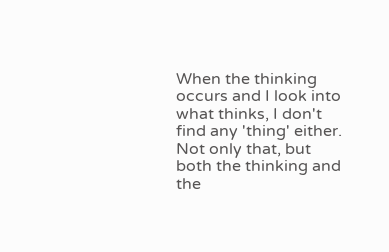When the thinking occurs and I look into what thinks, I don't find any 'thing' either. Not only that, but both the thinking and the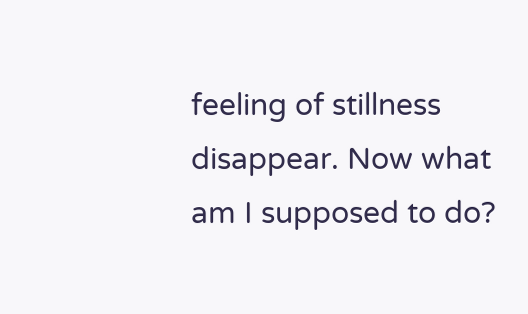feeling of stillness disappear. Now what am I supposed to do?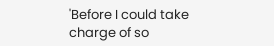'Before I could take charge of so